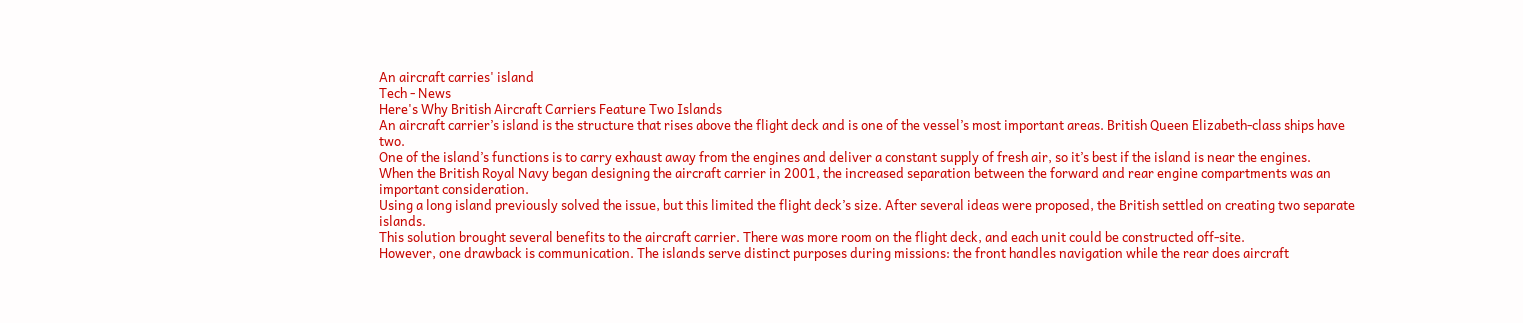An aircraft carries' island
Tech - News
Here's Why British Aircraft Carriers Feature Two Islands
An aircraft carrier’s island is the structure that rises above the flight deck and is one of the vessel’s most important areas. British Queen Elizabeth-class ships have two.
One of the island’s functions is to carry exhaust away from the engines and deliver a constant supply of fresh air, so it’s best if the island is near the engines.
When the British Royal Navy began designing the aircraft carrier in 2001, the increased separation between the forward and rear engine compartments was an important consideration.
Using a long island previously solved the issue, but this limited the flight deck’s size. After several ideas were proposed, the British settled on creating two separate islands.
This solution brought several benefits to the aircraft carrier. There was more room on the flight deck, and each unit could be constructed off-site.
However, one drawback is communication. The islands serve distinct purposes during missions: the front handles navigation while the rear does aircraft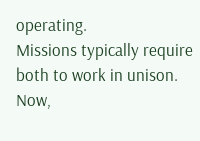operating.
Missions typically require both to work in unison. Now,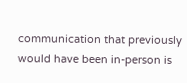communication that previously would have been in-person is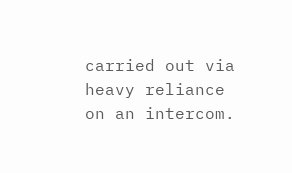carried out via heavy reliance on an intercom.